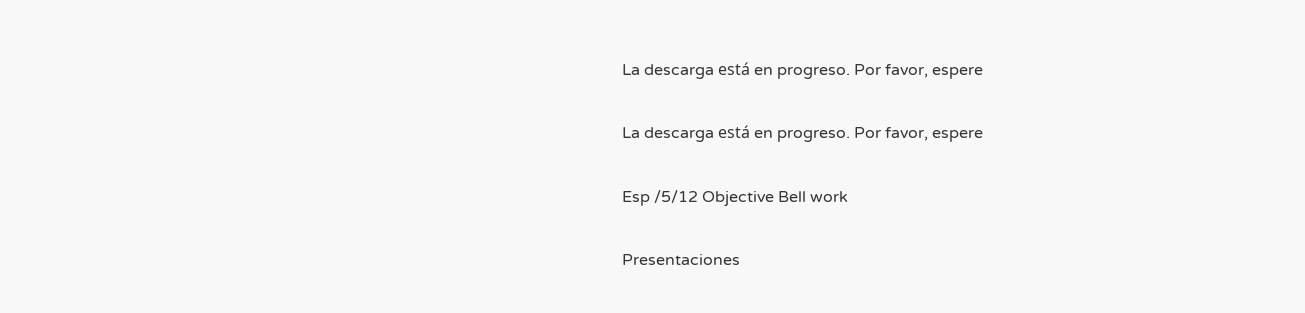La descarga está en progreso. Por favor, espere

La descarga está en progreso. Por favor, espere

Esp /5/12 Objective Bell work

Presentaciones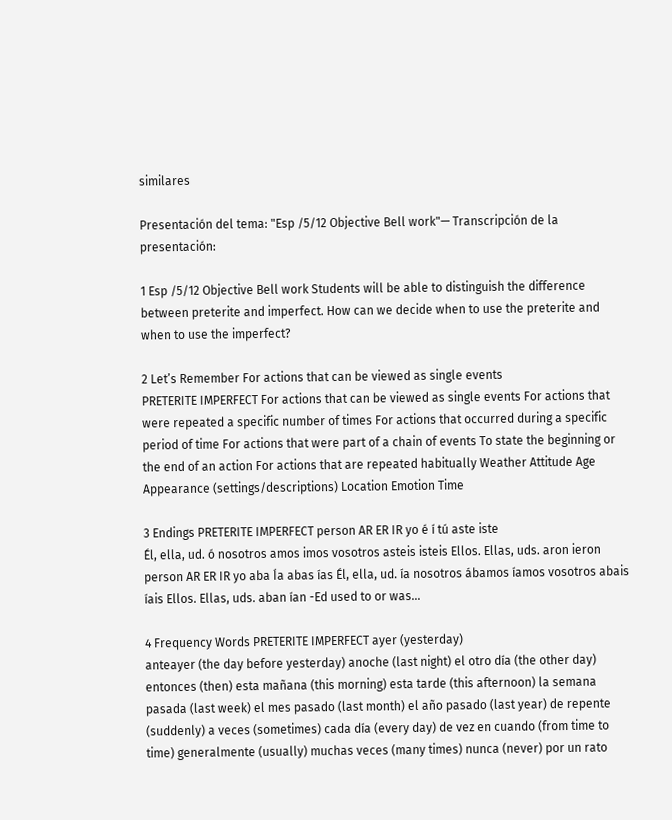similares

Presentación del tema: "Esp /5/12 Objective Bell work"— Transcripción de la presentación:

1 Esp /5/12 Objective Bell work Students will be able to distinguish the difference between preterite and imperfect. How can we decide when to use the preterite and when to use the imperfect?

2 Let’s Remember For actions that can be viewed as single events
PRETERITE IMPERFECT For actions that can be viewed as single events For actions that were repeated a specific number of times For actions that occurred during a specific period of time For actions that were part of a chain of events To state the beginning or the end of an action For actions that are repeated habitually Weather Attitude Age Appearance (settings/descriptions) Location Emotion Time

3 Endings PRETERITE IMPERFECT person AR ER IR yo é í tú aste iste
Él, ella, ud. ó nosotros amos imos vosotros asteis isteis Ellos. Ellas, uds. aron ieron person AR ER IR yo aba Ía abas ías Él, ella, ud. ía nosotros ábamos íamos vosotros abais íais Ellos. Ellas, uds. aban ían -Ed used to or was…

4 Frequency Words PRETERITE IMPERFECT ayer (yesterday)
anteayer (the day before yesterday) anoche (last night) el otro día (the other day) entonces (then) esta mañana (this morning) esta tarde (this afternoon) la semana pasada (last week) el mes pasado (last month) el año pasado (last year) de repente (suddenly) a veces (sometimes) cada día (every day) de vez en cuando (from time to time) generalmente (usually) muchas veces (many times) nunca (never) por un rato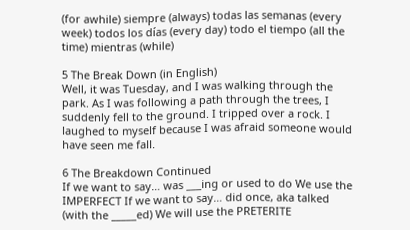(for awhile) siempre (always) todas las semanas (every week) todos los días (every day) todo el tiempo (all the time) mientras (while)

5 The Break Down (in English)
Well, it was Tuesday, and I was walking through the park. As I was following a path through the trees, I suddenly fell to the ground. I tripped over a rock. I laughed to myself because I was afraid someone would have seen me fall.

6 The Breakdown Continued
If we want to say… was ___ing or used to do We use the IMPERFECT If we want to say… did once, aka talked (with the _____ed) We will use the PRETERITE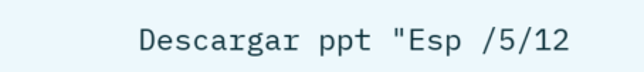Descargar ppt "Esp /5/12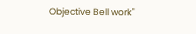Objective Bell work"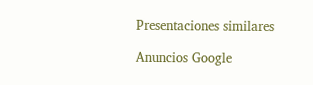Presentaciones similares

Anuncios Google